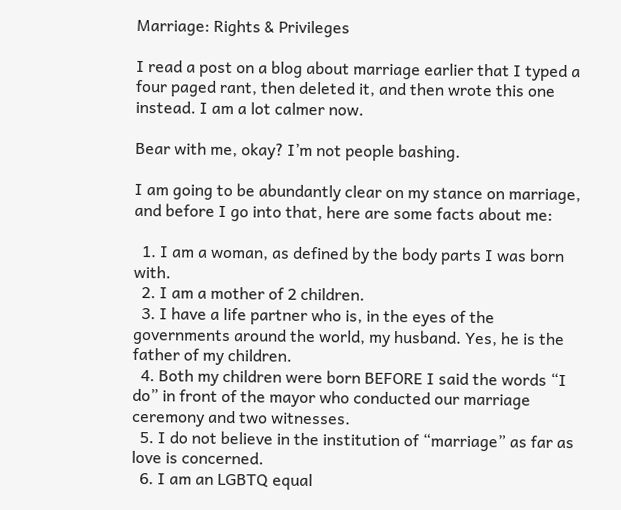Marriage: Rights & Privileges

I read a post on a blog about marriage earlier that I typed a four paged rant, then deleted it, and then wrote this one instead. I am a lot calmer now.

Bear with me, okay? I’m not people bashing.

I am going to be abundantly clear on my stance on marriage, and before I go into that, here are some facts about me:

  1. I am a woman, as defined by the body parts I was born with.
  2. I am a mother of 2 children.
  3. I have a life partner who is, in the eyes of the governments around the world, my husband. Yes, he is the father of my children.
  4. Both my children were born BEFORE I said the words “I do” in front of the mayor who conducted our marriage ceremony and two witnesses.
  5. I do not believe in the institution of “marriage” as far as love is concerned.
  6. I am an LGBTQ equal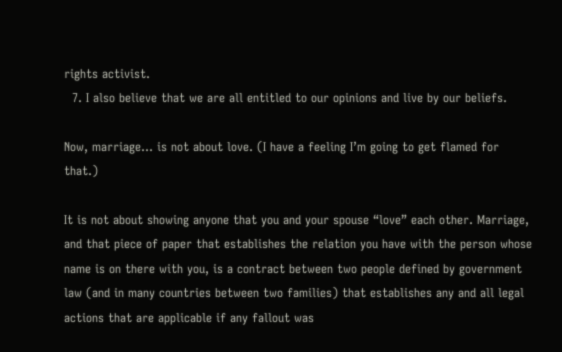rights activist.
  7. I also believe that we are all entitled to our opinions and live by our beliefs.

Now, marriage… is not about love. (I have a feeling I’m going to get flamed for that.)

It is not about showing anyone that you and your spouse “love” each other. Marriage, and that piece of paper that establishes the relation you have with the person whose name is on there with you, is a contract between two people defined by government law (and in many countries between two families) that establishes any and all legal actions that are applicable if any fallout was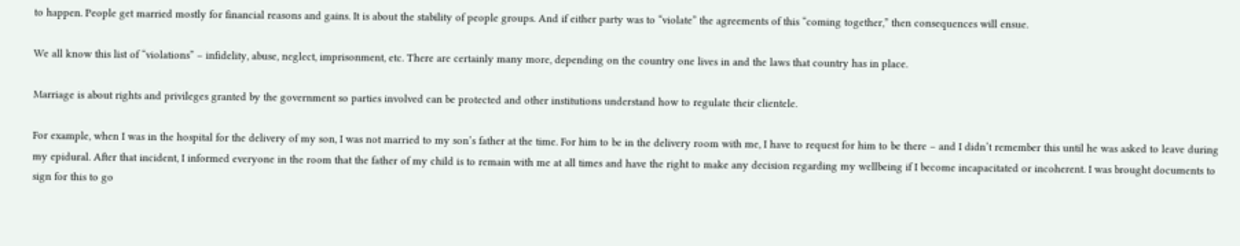to happen. People get married mostly for financial reasons and gains. It is about the stability of people groups. And if either party was to “violate” the agreements of this “coming together,” then consequences will ensue.

We all know this list of “violations” – infidelity, abuse, neglect, imprisonment, etc. There are certainly many more, depending on the country one lives in and the laws that country has in place.

Marriage is about rights and privileges granted by the government so parties involved can be protected and other institutions understand how to regulate their clientele.

For example, when I was in the hospital for the delivery of my son, I was not married to my son’s father at the time. For him to be in the delivery room with me, I have to request for him to be there – and I didn’t remember this until he was asked to leave during my epidural. After that incident, I informed everyone in the room that the father of my child is to remain with me at all times and have the right to make any decision regarding my wellbeing if I become incapacitated or incoherent. I was brought documents to sign for this to go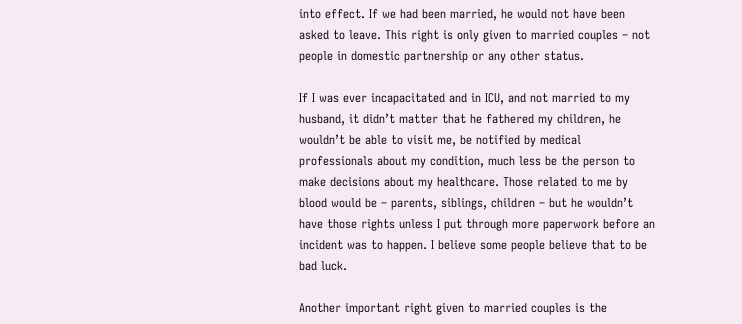into effect. If we had been married, he would not have been asked to leave. This right is only given to married couples – not people in domestic partnership or any other status.

If I was ever incapacitated and in ICU, and not married to my husband, it didn’t matter that he fathered my children, he wouldn’t be able to visit me, be notified by medical professionals about my condition, much less be the person to make decisions about my healthcare. Those related to me by blood would be – parents, siblings, children – but he wouldn’t have those rights unless I put through more paperwork before an incident was to happen. I believe some people believe that to be bad luck.

Another important right given to married couples is the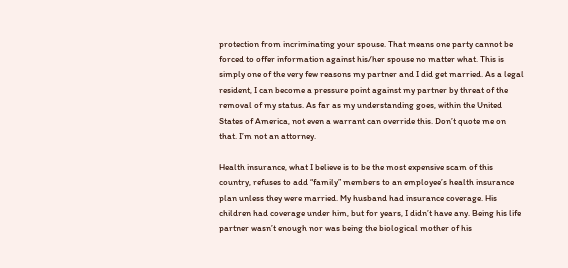protection from incriminating your spouse. That means one party cannot be forced to offer information against his/her spouse no matter what. This is simply one of the very few reasons my partner and I did get married. As a legal resident, I can become a pressure point against my partner by threat of the removal of my status. As far as my understanding goes, within the United States of America, not even a warrant can override this. Don’t quote me on that. I’m not an attorney.

Health insurance, what I believe is to be the most expensive scam of this country, refuses to add “family” members to an employee’s health insurance plan unless they were married. My husband had insurance coverage. His children had coverage under him, but for years, I didn’t have any. Being his life partner wasn’t enough nor was being the biological mother of his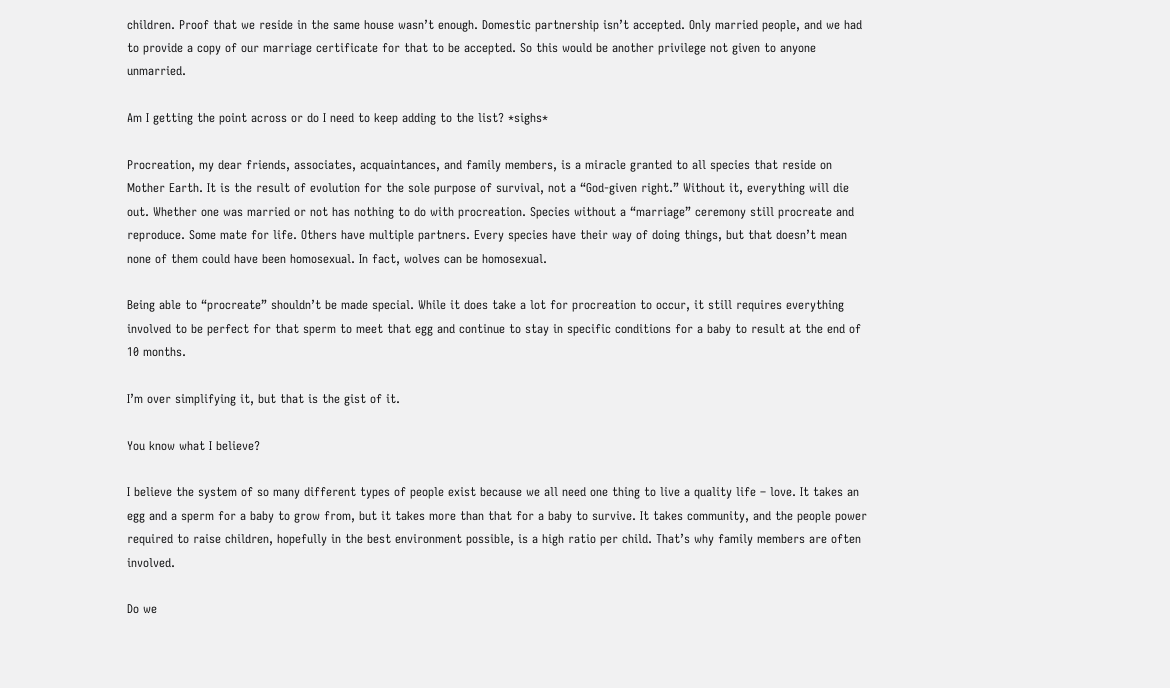children. Proof that we reside in the same house wasn’t enough. Domestic partnership isn’t accepted. Only married people, and we had to provide a copy of our marriage certificate for that to be accepted. So this would be another privilege not given to anyone unmarried.

Am I getting the point across or do I need to keep adding to the list? *sighs*

Procreation, my dear friends, associates, acquaintances, and family members, is a miracle granted to all species that reside on Mother Earth. It is the result of evolution for the sole purpose of survival, not a “God-given right.” Without it, everything will die out. Whether one was married or not has nothing to do with procreation. Species without a “marriage” ceremony still procreate and reproduce. Some mate for life. Others have multiple partners. Every species have their way of doing things, but that doesn’t mean none of them could have been homosexual. In fact, wolves can be homosexual.

Being able to “procreate” shouldn’t be made special. While it does take a lot for procreation to occur, it still requires everything involved to be perfect for that sperm to meet that egg and continue to stay in specific conditions for a baby to result at the end of 10 months.

I’m over simplifying it, but that is the gist of it.

You know what I believe?

I believe the system of so many different types of people exist because we all need one thing to live a quality life – love. It takes an egg and a sperm for a baby to grow from, but it takes more than that for a baby to survive. It takes community, and the people power required to raise children, hopefully in the best environment possible, is a high ratio per child. That’s why family members are often involved.

Do we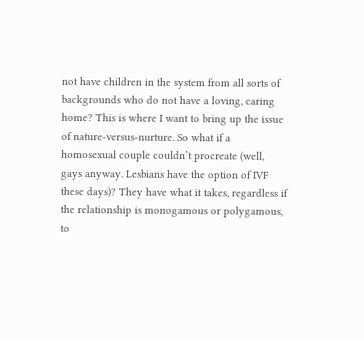not have children in the system from all sorts of backgrounds who do not have a loving, caring home? This is where I want to bring up the issue of nature-versus-nurture. So what if a homosexual couple couldn’t procreate (well, gays anyway. Lesbians have the option of IVF these days)? They have what it takes, regardless if the relationship is monogamous or polygamous, to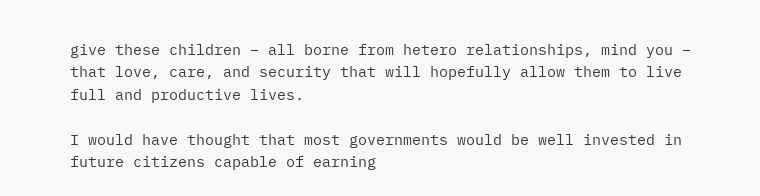give these children – all borne from hetero relationships, mind you – that love, care, and security that will hopefully allow them to live full and productive lives.

I would have thought that most governments would be well invested in future citizens capable of earning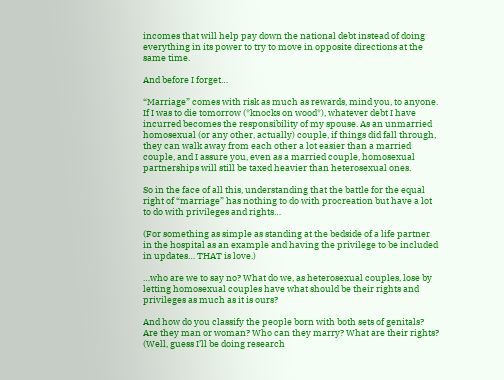incomes that will help pay down the national debt instead of doing everything in its power to try to move in opposite directions at the same time.

And before I forget…

“Marriage” comes with risk as much as rewards, mind you, to anyone. If I was to die tomorrow (*knocks on wood*), whatever debt I have incurred becomes the responsibility of my spouse. As an unmarried homosexual (or any other, actually) couple, if things did fall through, they can walk away from each other a lot easier than a married couple, and I assure you, even as a married couple, homosexual partnerships will still be taxed heavier than heterosexual ones.

So in the face of all this, understanding that the battle for the equal right of “marriage” has nothing to do with procreation but have a lot to do with privileges and rights…

(For something as simple as standing at the bedside of a life partner in the hospital as an example and having the privilege to be included in updates… THAT is love.)

…who are we to say no? What do we, as heterosexual couples, lose by letting homosexual couples have what should be their rights and privileges as much as it is ours?

And how do you classify the people born with both sets of genitals? Are they man or woman? Who can they marry? What are their rights? (Well, guess I’ll be doing research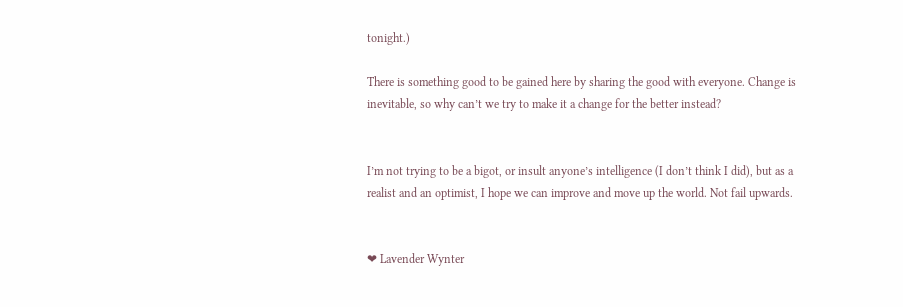tonight.)

There is something good to be gained here by sharing the good with everyone. Change is inevitable, so why can’t we try to make it a change for the better instead?


I’m not trying to be a bigot, or insult anyone’s intelligence (I don’t think I did), but as a realist and an optimist, I hope we can improve and move up the world. Not fail upwards.


❤ Lavender Wynter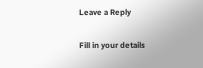Leave a Reply

Fill in your details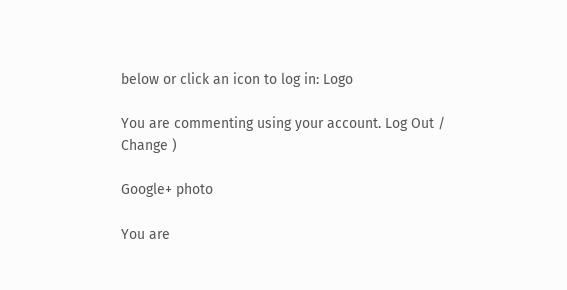below or click an icon to log in: Logo

You are commenting using your account. Log Out /  Change )

Google+ photo

You are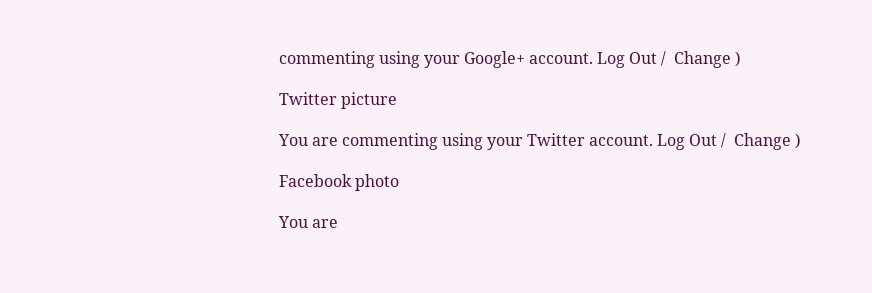commenting using your Google+ account. Log Out /  Change )

Twitter picture

You are commenting using your Twitter account. Log Out /  Change )

Facebook photo

You are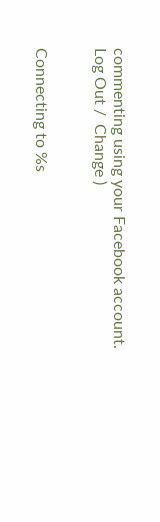commenting using your Facebook account. Log Out /  Change )


Connecting to %s